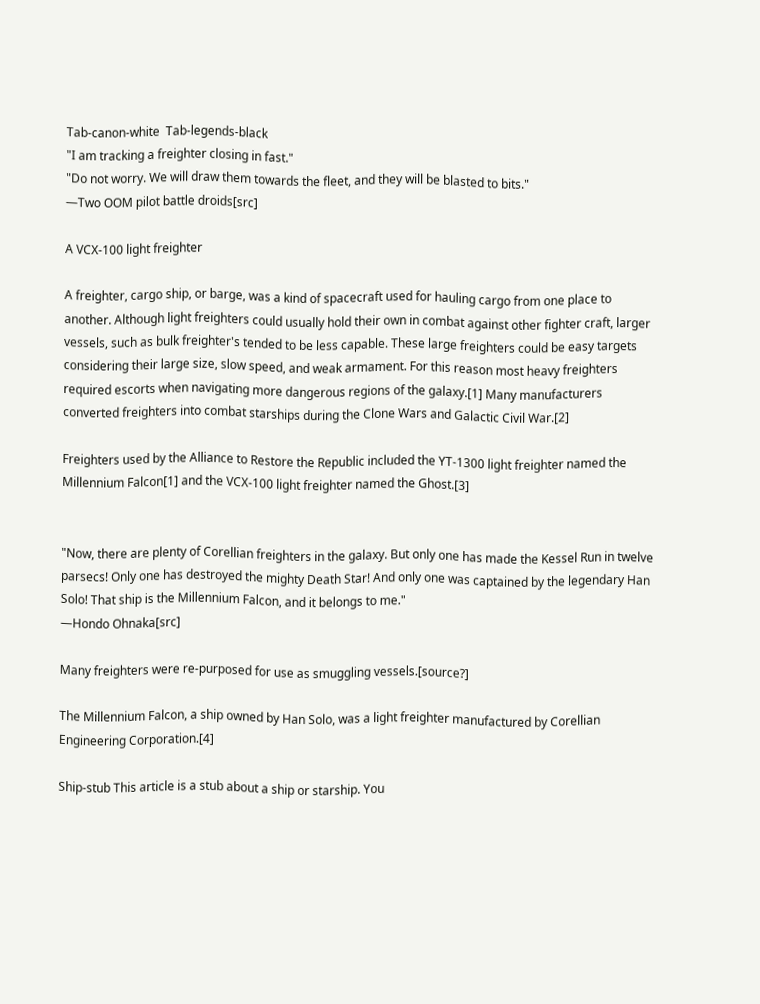Tab-canon-white  Tab-legends-black
"I am tracking a freighter closing in fast."
"Do not worry. We will draw them towards the fleet, and they will be blasted to bits."
―Two OOM pilot battle droids[src]

A VCX-100 light freighter

A freighter, cargo ship, or barge, was a kind of spacecraft used for hauling cargo from one place to another. Although light freighters could usually hold their own in combat against other fighter craft, larger vessels, such as bulk freighter's tended to be less capable. These large freighters could be easy targets considering their large size, slow speed, and weak armament. For this reason most heavy freighters required escorts when navigating more dangerous regions of the galaxy.[1] Many manufacturers converted freighters into combat starships during the Clone Wars and Galactic Civil War.[2]

Freighters used by the Alliance to Restore the Republic included the YT-1300 light freighter named the Millennium Falcon[1] and the VCX-100 light freighter named the Ghost.[3]


"Now, there are plenty of Corellian freighters in the galaxy. But only one has made the Kessel Run in twelve parsecs! Only one has destroyed the mighty Death Star! And only one was captained by the legendary Han Solo! That ship is the Millennium Falcon, and it belongs to me."
―Hondo Ohnaka[src]

Many freighters were re-purposed for use as smuggling vessels.[source?]

The Millennium Falcon, a ship owned by Han Solo, was a light freighter manufactured by Corellian Engineering Corporation.[4]

Ship-stub This article is a stub about a ship or starship. You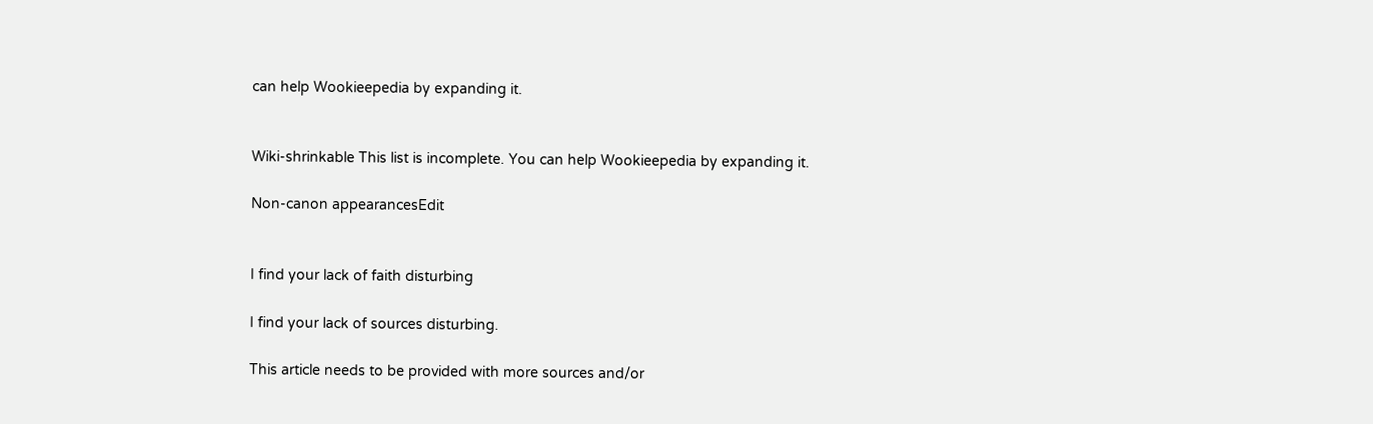can help Wookieepedia by expanding it.


Wiki-shrinkable This list is incomplete. You can help Wookieepedia by expanding it.

Non-canon appearancesEdit


I find your lack of faith disturbing

I find your lack of sources disturbing.

This article needs to be provided with more sources and/or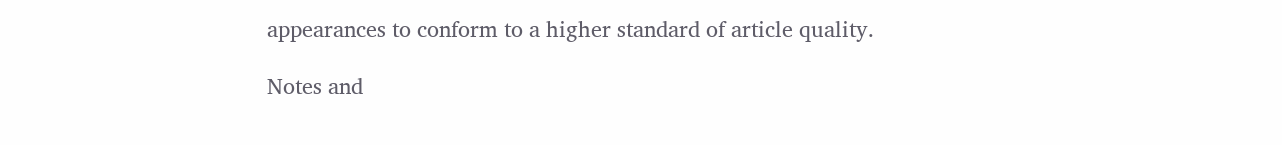appearances to conform to a higher standard of article quality.

Notes and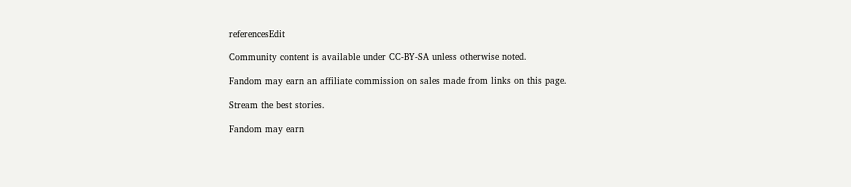referencesEdit

Community content is available under CC-BY-SA unless otherwise noted.

Fandom may earn an affiliate commission on sales made from links on this page.

Stream the best stories.

Fandom may earn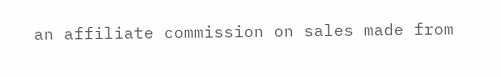an affiliate commission on sales made from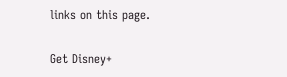links on this page.

Get Disney+